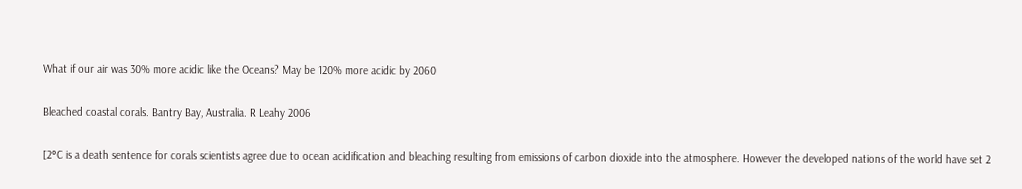What if our air was 30% more acidic like the Oceans? May be 120% more acidic by 2060

Bleached coastal corals. Bantry Bay, Australia. R Leahy 2006

[2°C is a death sentence for corals scientists agree due to ocean acidification and bleaching resulting from emissions of carbon dioxide into the atmosphere. However the developed nations of the world have set 2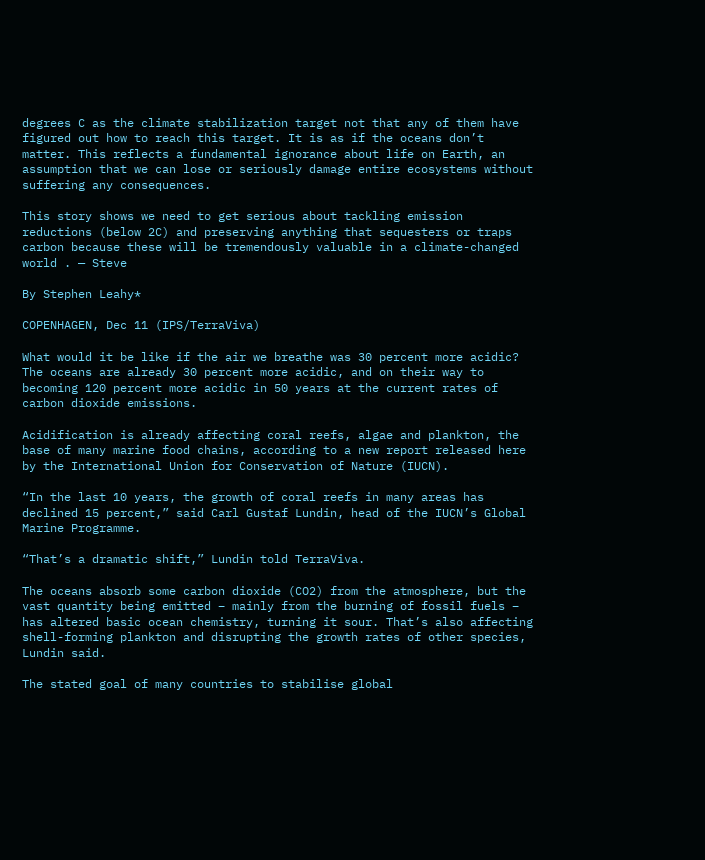degrees C as the climate stabilization target not that any of them have figured out how to reach this target. It is as if the oceans don’t matter. This reflects a fundamental ignorance about life on Earth, an assumption that we can lose or seriously damage entire ecosystems without suffering any consequences.

This story shows we need to get serious about tackling emission reductions (below 2C) and preserving anything that sequesters or traps carbon because these will be tremendously valuable in a climate-changed world . — Steve

By Stephen Leahy*

COPENHAGEN, Dec 11 (IPS/TerraViva)

What would it be like if the air we breathe was 30 percent more acidic? The oceans are already 30 percent more acidic, and on their way to becoming 120 percent more acidic in 50 years at the current rates of carbon dioxide emissions.

Acidification is already affecting coral reefs, algae and plankton, the base of many marine food chains, according to a new report released here by the International Union for Conservation of Nature (IUCN).

“In the last 10 years, the growth of coral reefs in many areas has declined 15 percent,” said Carl Gustaf Lundin, head of the IUCN’s Global Marine Programme.

“That’s a dramatic shift,” Lundin told TerraViva.

The oceans absorb some carbon dioxide (CO2) from the atmosphere, but the vast quantity being emitted – mainly from the burning of fossil fuels – has altered basic ocean chemistry, turning it sour. That’s also affecting shell-forming plankton and disrupting the growth rates of other species, Lundin said.

The stated goal of many countries to stabilise global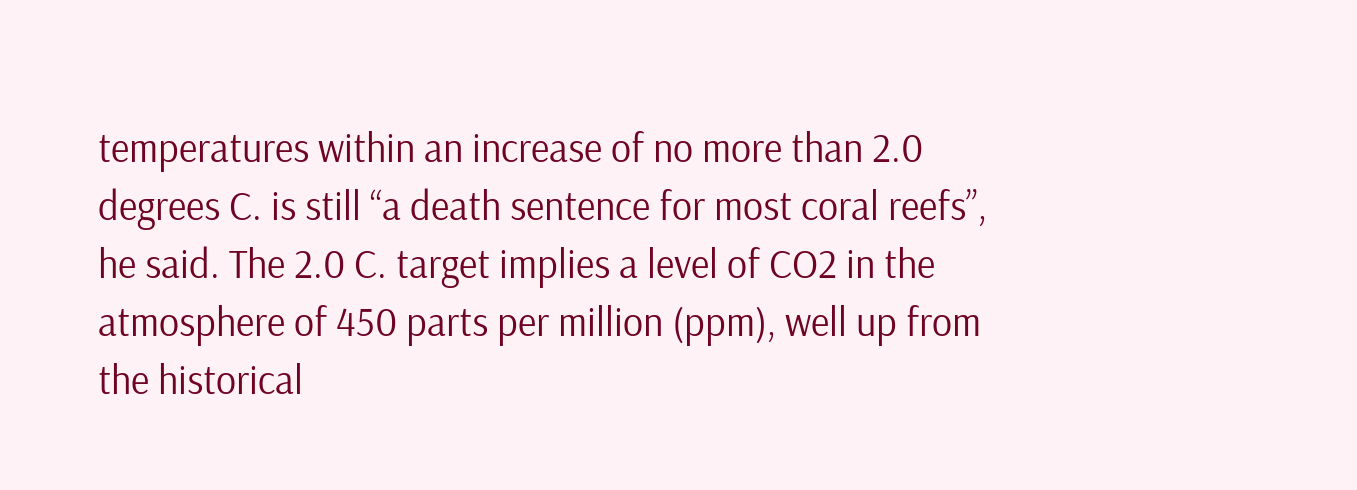temperatures within an increase of no more than 2.0 degrees C. is still “a death sentence for most coral reefs”, he said. The 2.0 C. target implies a level of CO2 in the atmosphere of 450 parts per million (ppm), well up from the historical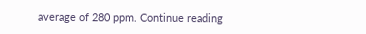average of 280 ppm. Continue reading